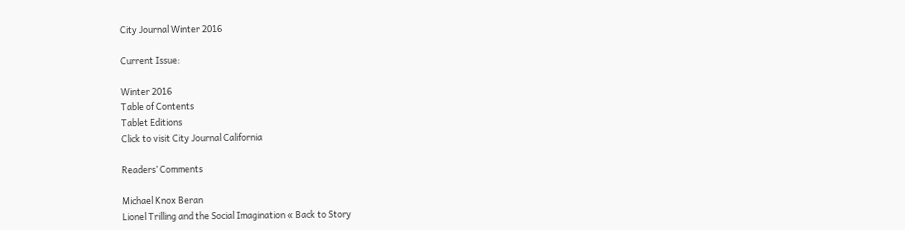City Journal Winter 2016

Current Issue:

Winter 2016
Table of Contents
Tablet Editions
Click to visit City Journal California

Readers’ Comments

Michael Knox Beran
Lionel Trilling and the Social Imagination « Back to Story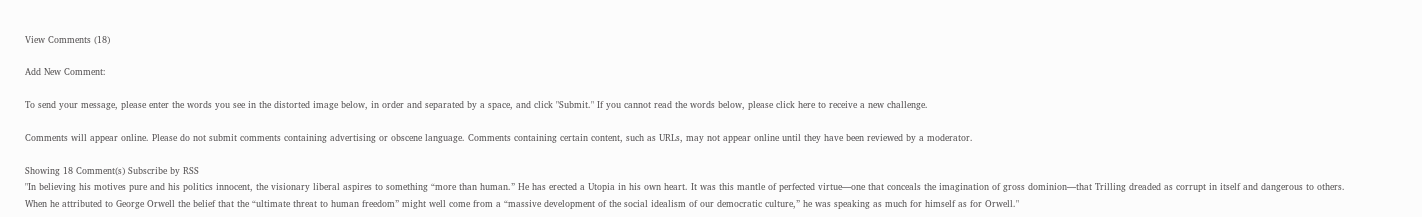View Comments (18)

Add New Comment:

To send your message, please enter the words you see in the distorted image below, in order and separated by a space, and click "Submit." If you cannot read the words below, please click here to receive a new challenge.

Comments will appear online. Please do not submit comments containing advertising or obscene language. Comments containing certain content, such as URLs, may not appear online until they have been reviewed by a moderator.

Showing 18 Comment(s) Subscribe by RSS
"In believing his motives pure and his politics innocent, the visionary liberal aspires to something “more than human.” He has erected a Utopia in his own heart. It was this mantle of perfected virtue—one that conceals the imagination of gross dominion—that Trilling dreaded as corrupt in itself and dangerous to others. When he attributed to George Orwell the belief that the “ultimate threat to human freedom” might well come from a “massive development of the social idealism of our democratic culture,” he was speaking as much for himself as for Orwell."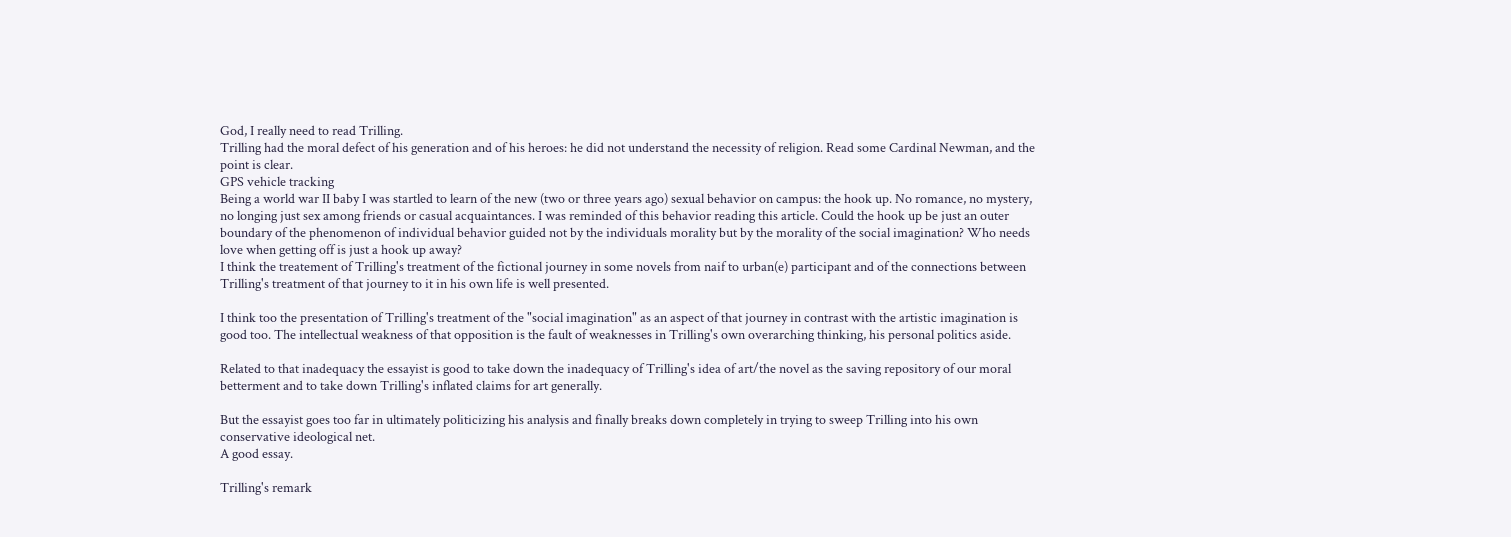God, I really need to read Trilling.
Trilling had the moral defect of his generation and of his heroes: he did not understand the necessity of religion. Read some Cardinal Newman, and the point is clear.
GPS vehicle tracking
Being a world war II baby I was startled to learn of the new (two or three years ago) sexual behavior on campus: the hook up. No romance, no mystery, no longing just sex among friends or casual acquaintances. I was reminded of this behavior reading this article. Could the hook up be just an outer boundary of the phenomenon of individual behavior guided not by the individuals morality but by the morality of the social imagination? Who needs love when getting off is just a hook up away?
I think the treatement of Trilling's treatment of the fictional journey in some novels from naif to urban(e) participant and of the connections between Trilling's treatment of that journey to it in his own life is well presented.

I think too the presentation of Trilling's treatment of the "social imagination" as an aspect of that journey in contrast with the artistic imagination is good too. The intellectual weakness of that opposition is the fault of weaknesses in Trilling's own overarching thinking, his personal politics aside.

Related to that inadequacy the essayist is good to take down the inadequacy of Trilling's idea of art/the novel as the saving repository of our moral betterment and to take down Trilling's inflated claims for art generally.

But the essayist goes too far in ultimately politicizing his analysis and finally breaks down completely in trying to sweep Trilling into his own conservative ideological net.
A good essay.

Trilling's remark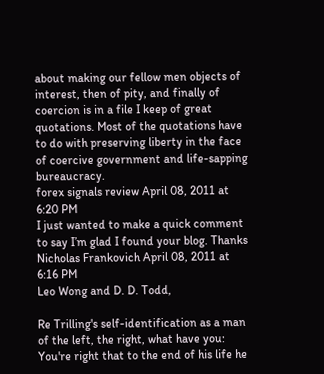about making our fellow men objects of interest, then of pity, and finally of coercion is in a file I keep of great quotations. Most of the quotations have to do with preserving liberty in the face of coercive government and life-sapping bureaucracy.
forex signals review April 08, 2011 at 6:20 PM
I just wanted to make a quick comment to say I’m glad I found your blog. Thanks
Nicholas Frankovich April 08, 2011 at 6:16 PM
Leo Wong and D. D. Todd,

Re Trilling's self-identification as a man of the left, the right, what have you: You're right that to the end of his life he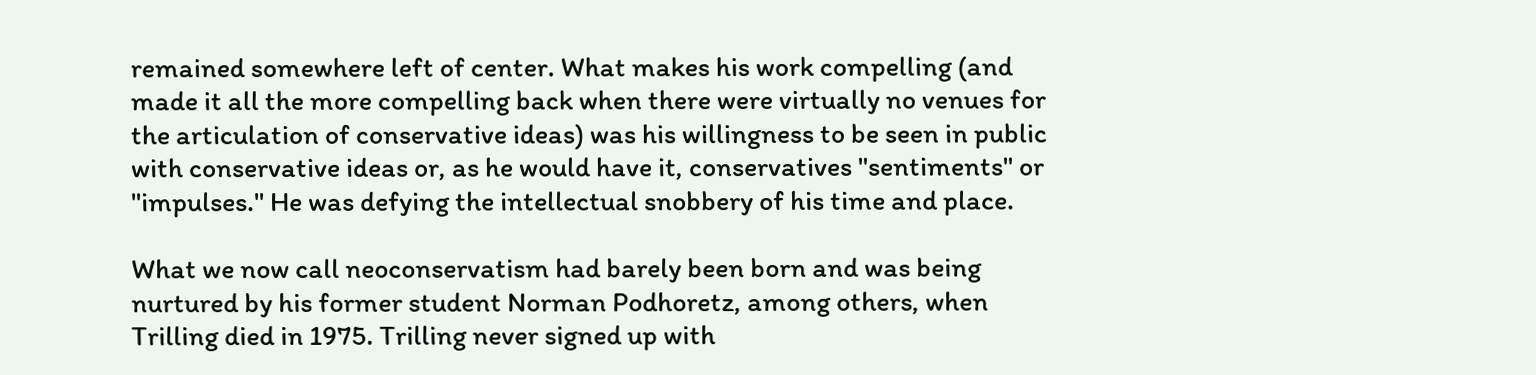remained somewhere left of center. What makes his work compelling (and made it all the more compelling back when there were virtually no venues for the articulation of conservative ideas) was his willingness to be seen in public with conservative ideas or, as he would have it, conservatives "sentiments" or "impulses." He was defying the intellectual snobbery of his time and place.

What we now call neoconservatism had barely been born and was being nurtured by his former student Norman Podhoretz, among others, when Trilling died in 1975. Trilling never signed up with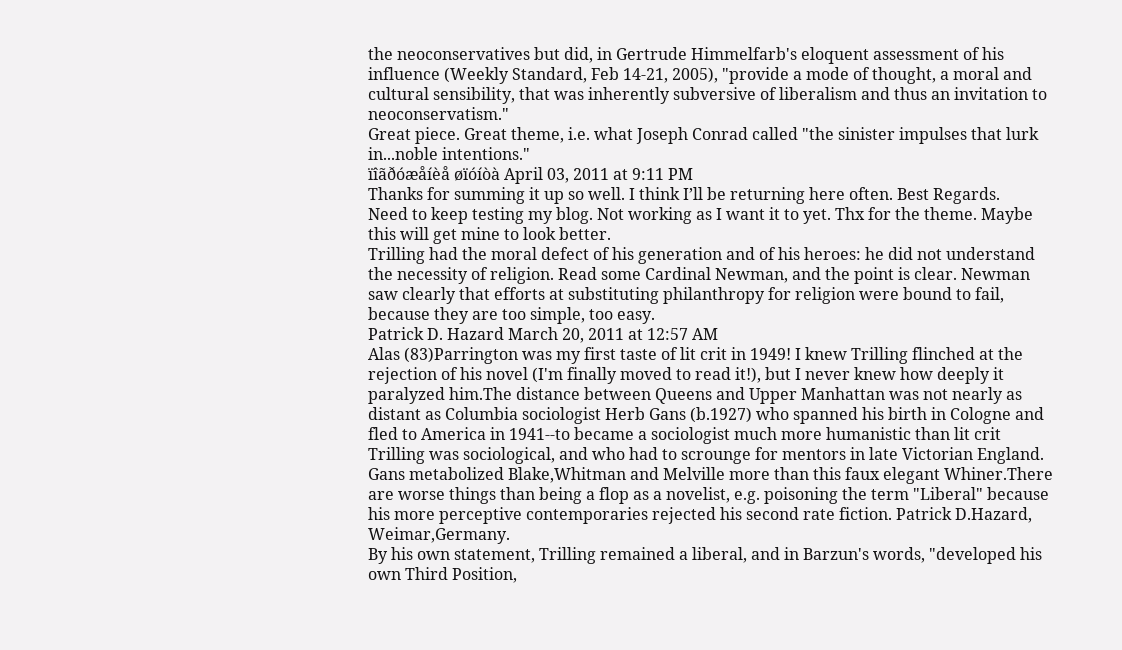the neoconservatives but did, in Gertrude Himmelfarb's eloquent assessment of his influence (Weekly Standard, Feb 14-21, 2005), "provide a mode of thought, a moral and cultural sensibility, that was inherently subversive of liberalism and thus an invitation to neoconservatism."
Great piece. Great theme, i.e. what Joseph Conrad called "the sinister impulses that lurk in...noble intentions."
ïîãðóæåíèå øïóíòà April 03, 2011 at 9:11 PM
Thanks for summing it up so well. I think I’ll be returning here often. Best Regards.
Need to keep testing my blog. Not working as I want it to yet. Thx for the theme. Maybe this will get mine to look better.
Trilling had the moral defect of his generation and of his heroes: he did not understand the necessity of religion. Read some Cardinal Newman, and the point is clear. Newman saw clearly that efforts at substituting philanthropy for religion were bound to fail, because they are too simple, too easy.
Patrick D. Hazard March 20, 2011 at 12:57 AM
Alas (83)Parrington was my first taste of lit crit in 1949! I knew Trilling flinched at the rejection of his novel (I'm finally moved to read it!), but I never knew how deeply it paralyzed him.The distance between Queens and Upper Manhattan was not nearly as distant as Columbia sociologist Herb Gans (b.1927) who spanned his birth in Cologne and fled to America in 1941--to became a sociologist much more humanistic than lit crit Trilling was sociological, and who had to scrounge for mentors in late Victorian England. Gans metabolized Blake,Whitman and Melville more than this faux elegant Whiner.There are worse things than being a flop as a novelist, e.g. poisoning the term "Liberal" because his more perceptive contemporaries rejected his second rate fiction. Patrick D.Hazard, Weimar,Germany.
By his own statement, Trilling remained a liberal, and in Barzun's words, "developed his own Third Position,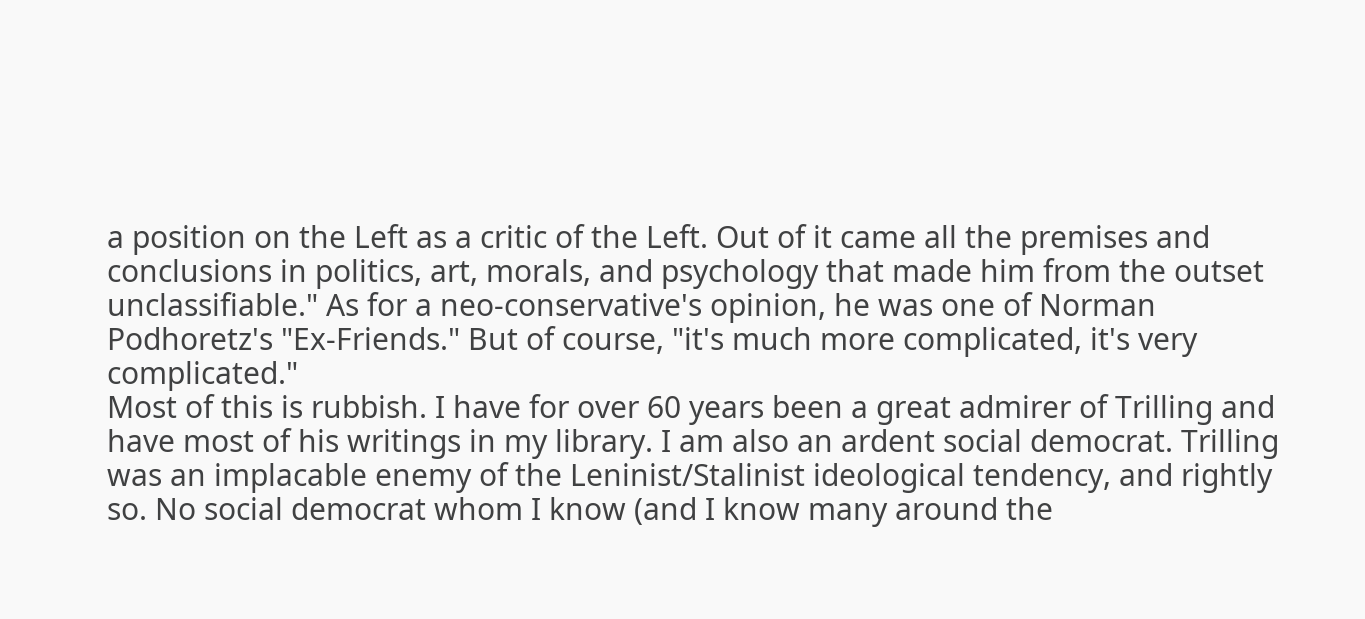a position on the Left as a critic of the Left. Out of it came all the premises and conclusions in politics, art, morals, and psychology that made him from the outset unclassifiable." As for a neo-conservative's opinion, he was one of Norman Podhoretz's "Ex-Friends." But of course, "it's much more complicated, it's very complicated."
Most of this is rubbish. I have for over 60 years been a great admirer of Trilling and have most of his writings in my library. I am also an ardent social democrat. Trilling was an implacable enemy of the Leninist/Stalinist ideological tendency, and rightly so. No social democrat whom I know (and I know many around the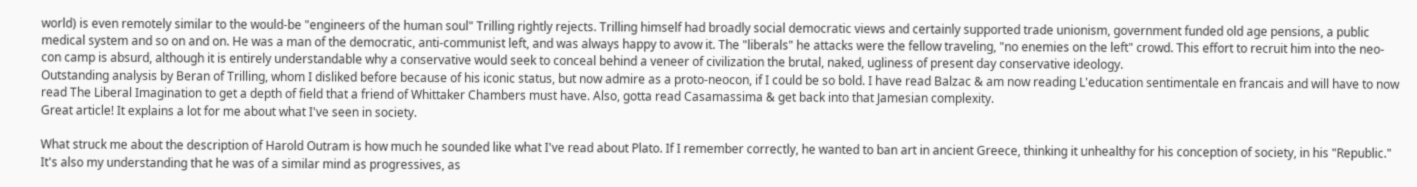world) is even remotely similar to the would-be "engineers of the human soul" Trilling rightly rejects. Trilling himself had broadly social democratic views and certainly supported trade unionism, government funded old age pensions, a public medical system and so on and on. He was a man of the democratic, anti-communist left, and was always happy to avow it. The "liberals" he attacks were the fellow traveling, "no enemies on the left" crowd. This effort to recruit him into the neo-con camp is absurd, although it is entirely understandable why a conservative would seek to conceal behind a veneer of civilization the brutal, naked, ugliness of present day conservative ideology.
Outstanding analysis by Beran of Trilling, whom I disliked before because of his iconic status, but now admire as a proto-neocon, if I could be so bold. I have read Balzac & am now reading L'education sentimentale en francais and will have to now read The Liberal Imagination to get a depth of field that a friend of Whittaker Chambers must have. Also, gotta read Casamassima & get back into that Jamesian complexity.
Great article! It explains a lot for me about what I've seen in society.

What struck me about the description of Harold Outram is how much he sounded like what I've read about Plato. If I remember correctly, he wanted to ban art in ancient Greece, thinking it unhealthy for his conception of society, in his "Republic." It's also my understanding that he was of a similar mind as progressives, as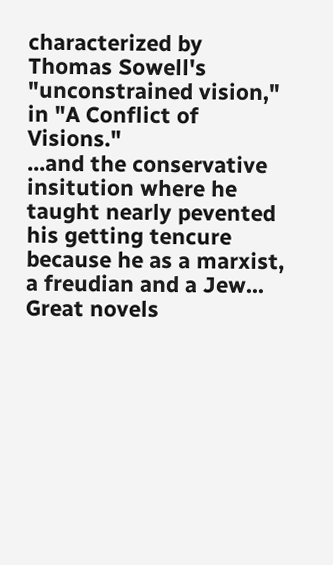characterized by Thomas Sowell's "unconstrained vision," in "A Conflict of Visions."
...and the conservative insitution where he taught nearly pevented his getting tencure because he as a marxist, a freudian and a Jew...
Great novels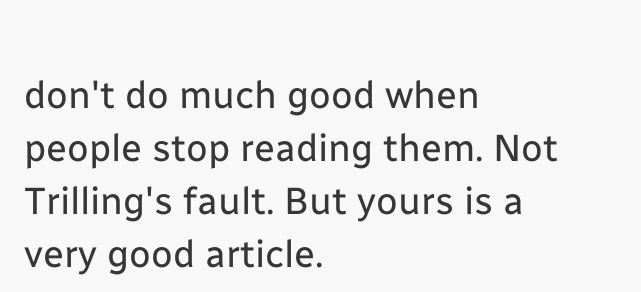don't do much good when people stop reading them. Not Trilling's fault. But yours is a very good article.